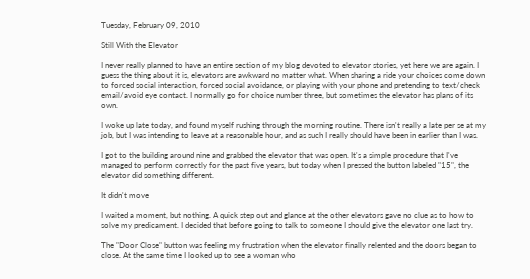Tuesday, February 09, 2010

Still With the Elevator

I never really planned to have an entire section of my blog devoted to elevator stories, yet here we are again. I guess the thing about it is, elevators are awkward no matter what. When sharing a ride your choices come down to forced social interaction, forced social avoidance, or playing with your phone and pretending to text/check email/avoid eye contact. I normally go for choice number three, but sometimes the elevator has plans of its own.

I woke up late today, and found myself rushing through the morning routine. There isn't really a late per se at my job, but I was intending to leave at a reasonable hour, and as such I really should have been in earlier than I was.

I got to the building around nine and grabbed the elevator that was open. It's a simple procedure that I've managed to perform correctly for the past five years, but today when I pressed the button labeled "15", the elevator did something different.

It didn't move

I waited a moment, but nothing. A quick step out and glance at the other elevators gave no clue as to how to solve my predicament. I decided that before going to talk to someone I should give the elevator one last try.

The "Door Close" button was feeling my frustration when the elevator finally relented and the doors began to close. At the same time I looked up to see a woman who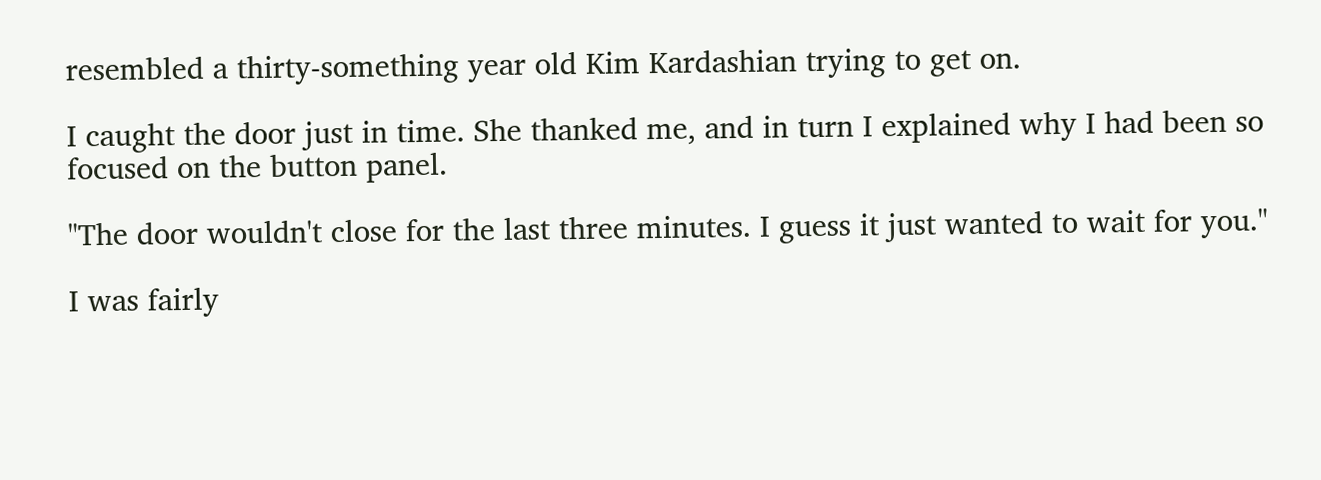resembled a thirty-something year old Kim Kardashian trying to get on.

I caught the door just in time. She thanked me, and in turn I explained why I had been so focused on the button panel.

"The door wouldn't close for the last three minutes. I guess it just wanted to wait for you."

I was fairly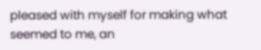pleased with myself for making what seemed to me, an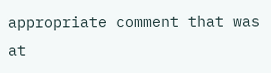appropriate comment that was at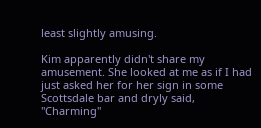least slightly amusing.

Kim apparently didn't share my amusement. She looked at me as if I had just asked her for her sign in some Scottsdale bar and dryly said, "Charming"